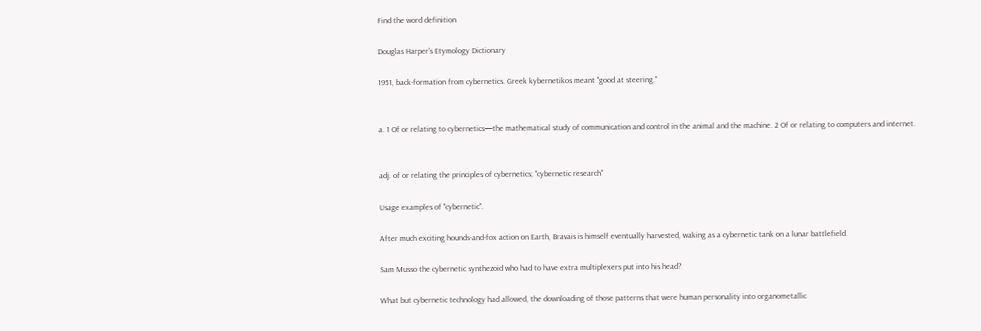Find the word definition

Douglas Harper's Etymology Dictionary

1951, back-formation from cybernetics. Greek kybernetikos meant "good at steering."


a. 1 Of or relating to cybernetics—the mathematical study of communication and control in the animal and the machine. 2 Of or relating to computers and internet.


adj. of or relating the principles of cybernetics; "cybernetic research"

Usage examples of "cybernetic".

After much exciting hounds-and-fox action on Earth, Bravais is himself eventually harvested, waking as a cybernetic tank on a lunar battlefield.

Sam Musso the cybernetic synthezoid who had to have extra multiplexers put into his head?

What but cybernetic technology had allowed, the downloading of those patterns that were human personality into organometallic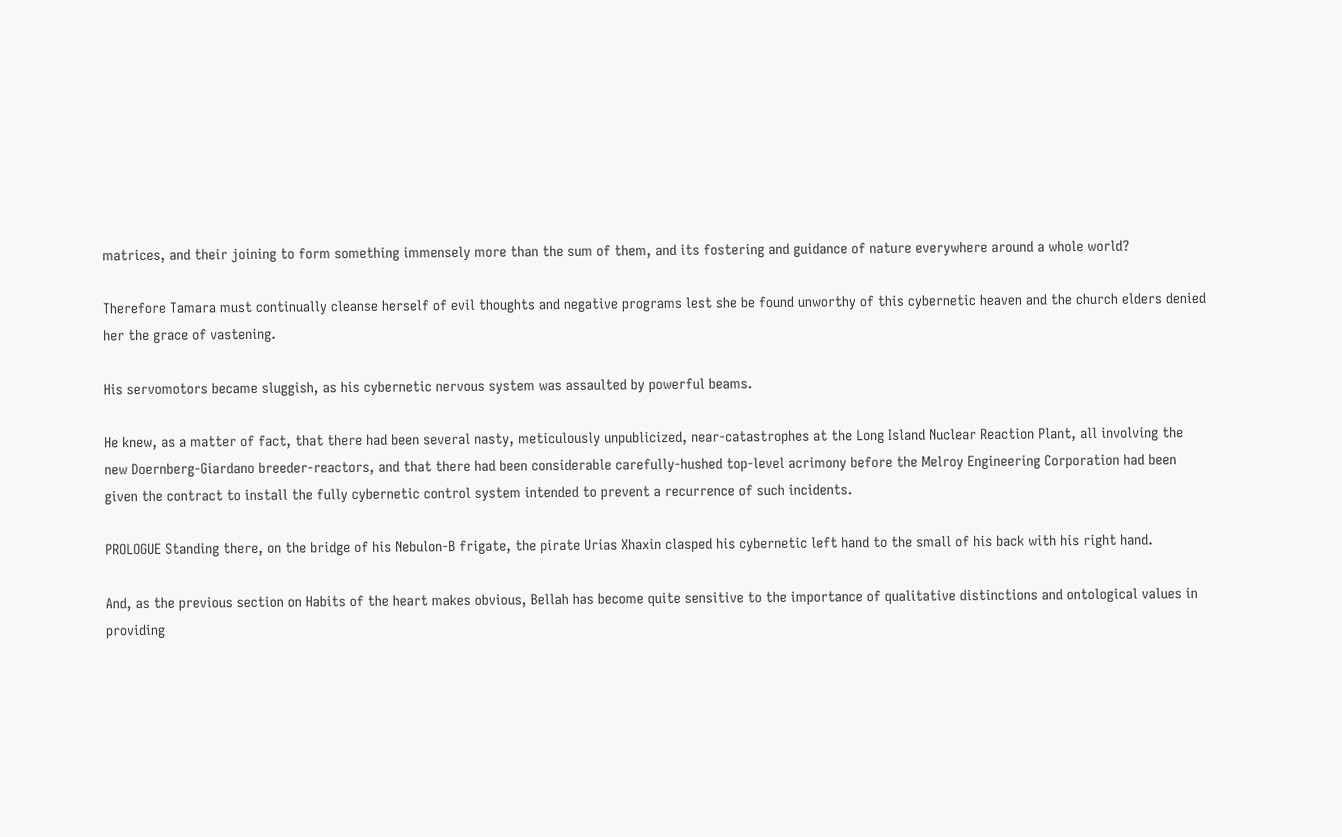matrices, and their joining to form something immensely more than the sum of them, and its fostering and guidance of nature everywhere around a whole world?

Therefore Tamara must continually cleanse herself of evil thoughts and negative programs lest she be found unworthy of this cybernetic heaven and the church elders denied her the grace of vastening.

His servomotors became sluggish, as his cybernetic nervous system was assaulted by powerful beams.

He knew, as a matter of fact, that there had been several nasty, meticulously unpublicized, near-catastrophes at the Long Island Nuclear Reaction Plant, all involving the new Doernberg-Giardano breeder-reactors, and that there had been considerable carefully-hushed top-level acrimony before the Melroy Engineering Corporation had been given the contract to install the fully cybernetic control system intended to prevent a recurrence of such incidents.

PROLOGUE Standing there, on the bridge of his Nebulon-B frigate, the pirate Urias Xhaxin clasped his cybernetic left hand to the small of his back with his right hand.

And, as the previous section on Habits of the heart makes obvious, Bellah has become quite sensitive to the importance of qualitative distinctions and ontological values in providing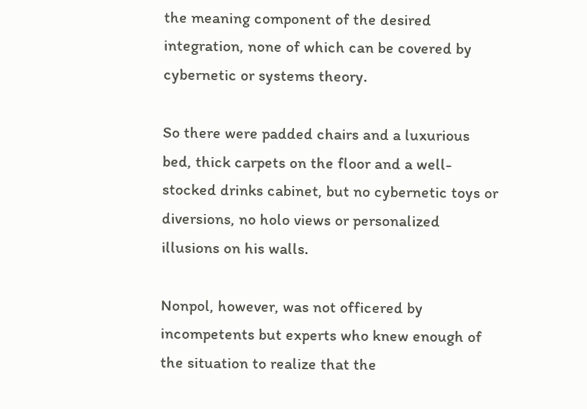the meaning component of the desired integration, none of which can be covered by cybernetic or systems theory.

So there were padded chairs and a luxurious bed, thick carpets on the floor and a well-stocked drinks cabinet, but no cybernetic toys or diversions, no holo views or personalized illusions on his walls.

Nonpol, however, was not officered by incompetents but experts who knew enough of the situation to realize that the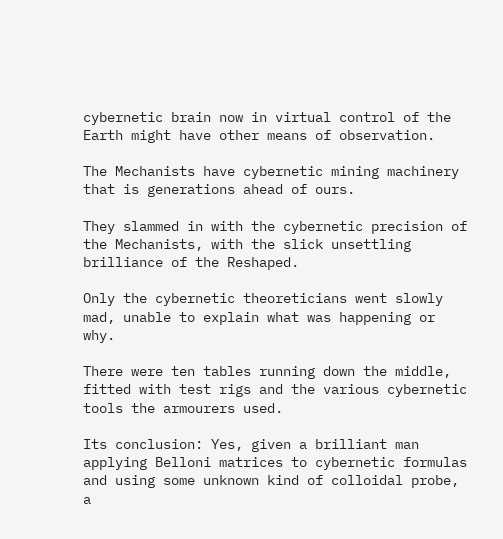cybernetic brain now in virtual control of the Earth might have other means of observation.

The Mechanists have cybernetic mining machinery that is generations ahead of ours.

They slammed in with the cybernetic precision of the Mechanists, with the slick unsettling brilliance of the Reshaped.

Only the cybernetic theoreticians went slowly mad, unable to explain what was happening or why.

There were ten tables running down the middle, fitted with test rigs and the various cybernetic tools the armourers used.

Its conclusion: Yes, given a brilliant man applying Belloni matrices to cybernetic formulas and using some unknown kind of colloidal probe, a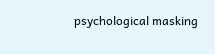psychological masking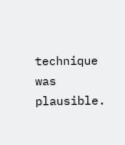technique was plausible.